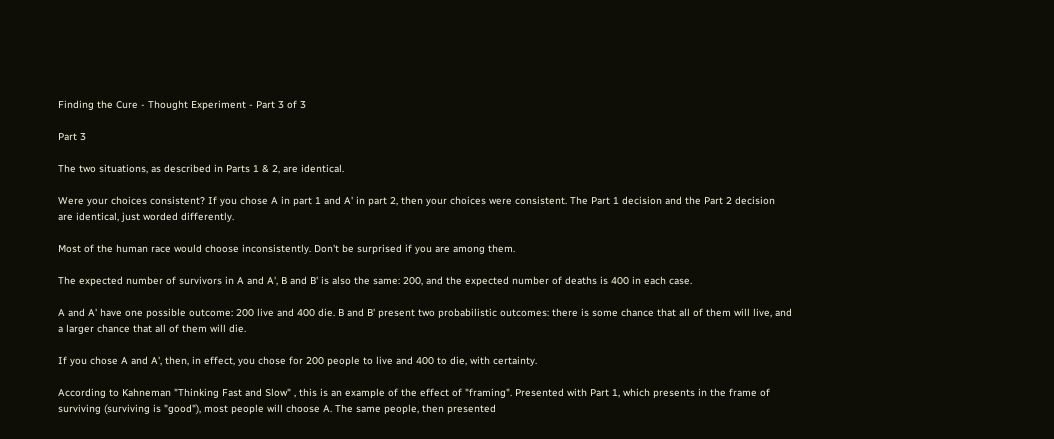Finding the Cure - Thought Experiment - Part 3 of 3

Part 3

The two situations, as described in Parts 1 & 2, are identical.

Were your choices consistent? If you chose A in part 1 and A' in part 2, then your choices were consistent. The Part 1 decision and the Part 2 decision are identical, just worded differently.

Most of the human race would choose inconsistently. Don't be surprised if you are among them.

The expected number of survivors in A and A', B and B' is also the same: 200, and the expected number of deaths is 400 in each case.

A and A' have one possible outcome: 200 live and 400 die. B and B' present two probabilistic outcomes: there is some chance that all of them will live, and a larger chance that all of them will die.

If you chose A and A', then, in effect, you chose for 200 people to live and 400 to die, with certainty.

According to Kahneman "Thinking Fast and Slow" , this is an example of the effect of "framing". Presented with Part 1, which presents in the frame of surviving (surviving is "good"), most people will choose A. The same people, then presented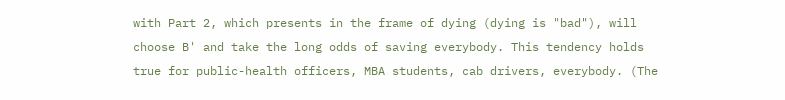with Part 2, which presents in the frame of dying (dying is "bad"), will choose B' and take the long odds of saving everybody. This tendency holds true for public-health officers, MBA students, cab drivers, everybody. (The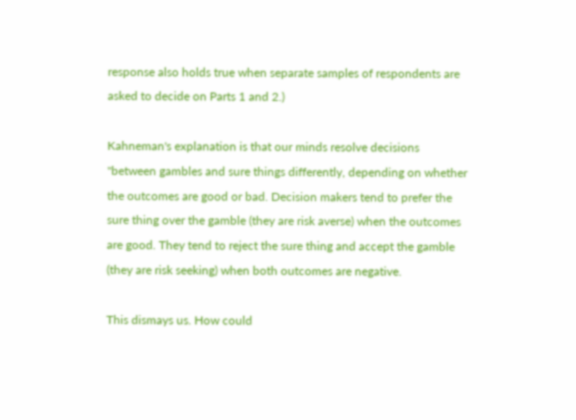response also holds true when separate samples of respondents are asked to decide on Parts 1 and 2.)

Kahneman's explanation is that our minds resolve decisions "between gambles and sure things differently, depending on whether the outcomes are good or bad. Decision makers tend to prefer the sure thing over the gamble (they are risk averse) when the outcomes are good. They tend to reject the sure thing and accept the gamble (they are risk seeking) when both outcomes are negative.

This dismays us. How could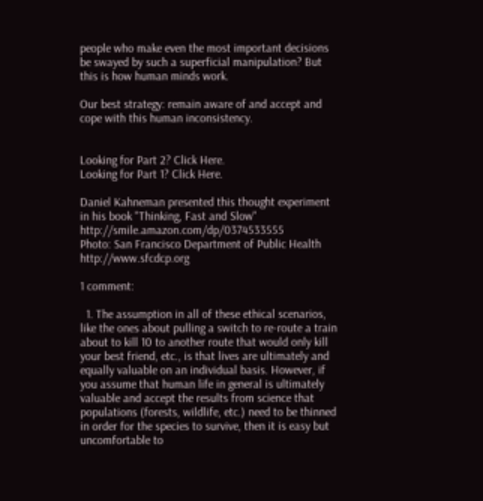people who make even the most important decisions be swayed by such a superficial manipulation? But this is how human minds work.

Our best strategy: remain aware of and accept and cope with this human inconsistency.


Looking for Part 2? Click Here.
Looking for Part 1? Click Here.

Daniel Kahneman presented this thought experiment in his book "Thinking, Fast and Slow" http://smile.amazon.com/dp/0374533555
Photo: San Francisco Department of Public Health http://www.sfcdcp.org

1 comment:

  1. The assumption in all of these ethical scenarios, like the ones about pulling a switch to re-route a train about to kill 10 to another route that would only kill your best friend, etc., is that lives are ultimately and equally valuable on an individual basis. However, if you assume that human life in general is ultimately valuable and accept the results from science that populations (forests, wildlife, etc.) need to be thinned in order for the species to survive, then it is easy but uncomfortable to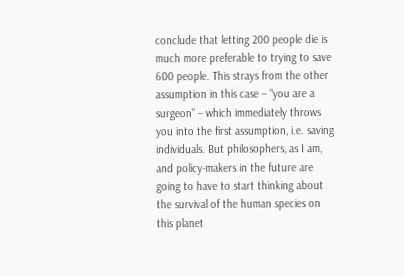conclude that letting 200 people die is much more preferable to trying to save 600 people. This strays from the other assumption in this case – “you are a surgeon” – which immediately throws you into the first assumption, i.e. saving individuals. But philosophers, as I am, and policy-makers in the future are going to have to start thinking about the survival of the human species on this planet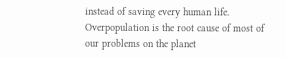instead of saving every human life. Overpopulation is the root cause of most of our problems on the planet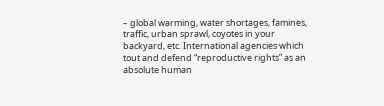– global warming, water shortages, famines, traffic, urban sprawl, coyotes in your backyard, etc. International agencies which tout and defend “reproductive rights” as an absolute human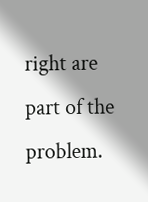right are part of the problem.